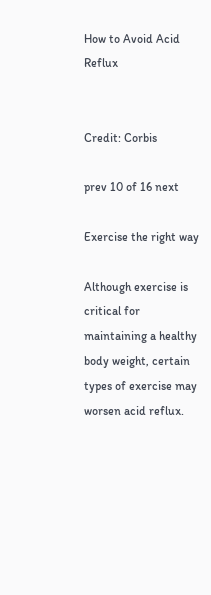How to Avoid Acid Reflux


Credit: Corbis

prev 10 of 16 next

Exercise the right way

Although exercise is critical for maintaining a healthy body weight, certain types of exercise may worsen acid reflux.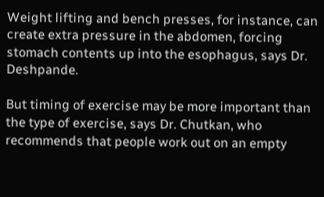Weight lifting and bench presses, for instance, can create extra pressure in the abdomen, forcing stomach contents up into the esophagus, says Dr. Deshpande.

But timing of exercise may be more important than the type of exercise, says Dr. Chutkan, who recommends that people work out on an empty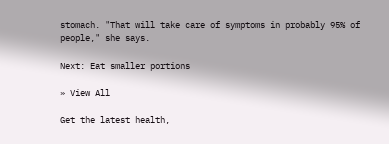stomach. "That will take care of symptoms in probably 95% of people," she says.

Next: Eat smaller portions

» View All

Get the latest health,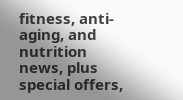fitness, anti-aging, and nutrition news, plus special offers,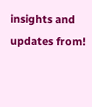insights and updates from!